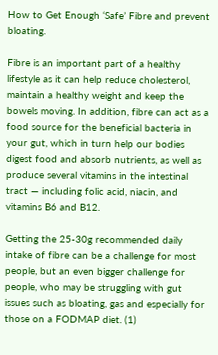How to Get Enough ‘Safe’ Fibre and prevent bloating.

Fibre is an important part of a healthy lifestyle as it can help reduce cholesterol, maintain a healthy weight and keep the bowels moving. In addition, fibre can act as a food source for the beneficial bacteria in your gut, which in turn help our bodies digest food and absorb nutrients, as well as produce several vitamins in the intestinal tract — including folic acid, niacin, and vitamins B6 and B12.

Getting the 25-30g recommended daily intake of fibre can be a challenge for most people, but an even bigger challenge for people, who may be struggling with gut issues such as bloating, gas and especially for those on a FODMAP diet. (1)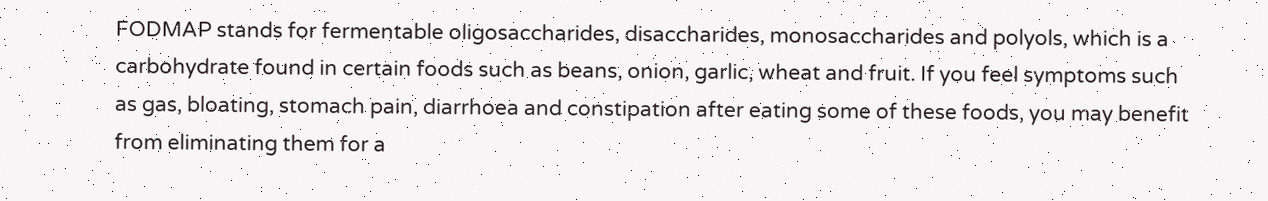FODMAP stands for fermentable oligosaccharides, disaccharides, monosaccharides and polyols, which is a carbohydrate found in certain foods such as beans, onion, garlic, wheat and fruit. If you feel symptoms such as gas, bloating, stomach pain, diarrhoea and constipation after eating some of these foods, you may benefit from eliminating them for a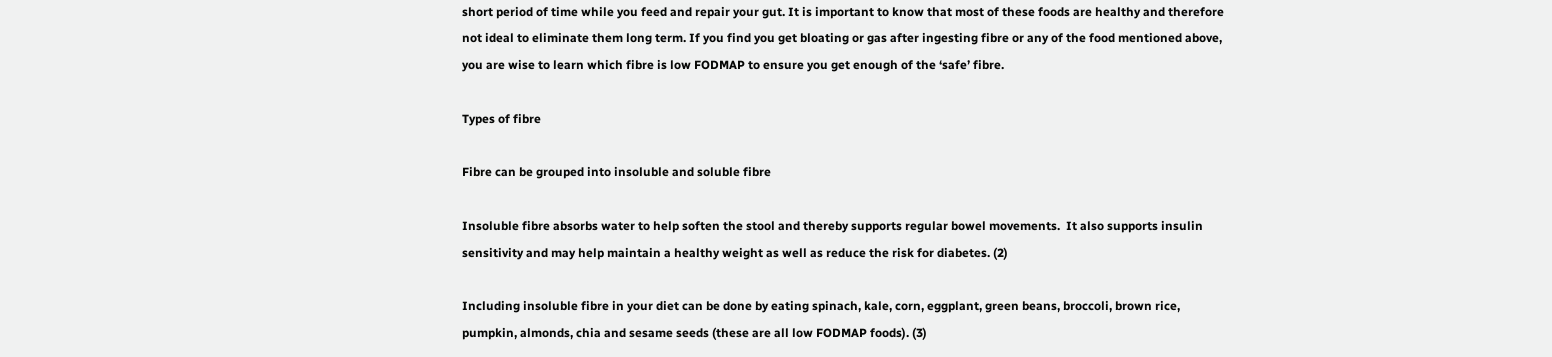short period of time while you feed and repair your gut. It is important to know that most of these foods are healthy and therefore not ideal to eliminate them long term. If you find you get bloating or gas after ingesting fibre or any of the food mentioned above, you are wise to learn which fibre is low FODMAP to ensure you get enough of the ‘safe’ fibre.

Types of fibre

Fibre can be grouped into insoluble and soluble fibre

Insoluble fibre absorbs water to help soften the stool and thereby supports regular bowel movements.  It also supports insulin sensitivity and may help maintain a healthy weight as well as reduce the risk for diabetes. (2)

Including insoluble fibre in your diet can be done by eating spinach, kale, corn, eggplant, green beans, broccoli, brown rice, pumpkin, almonds, chia and sesame seeds (these are all low FODMAP foods). (3)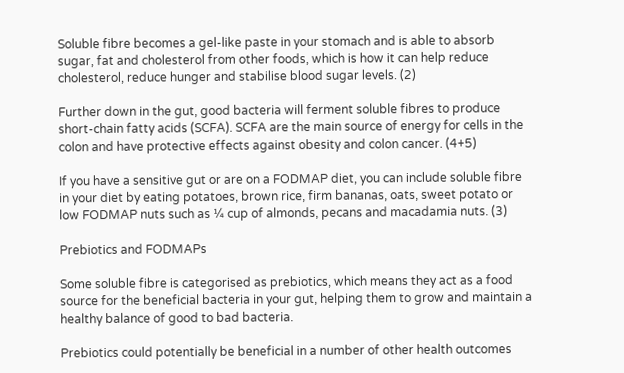Soluble fibre becomes a gel-like paste in your stomach and is able to absorb sugar, fat and cholesterol from other foods, which is how it can help reduce cholesterol, reduce hunger and stabilise blood sugar levels. (2)

Further down in the gut, good bacteria will ferment soluble fibres to produce short-chain fatty acids (SCFA). SCFA are the main source of energy for cells in the colon and have protective effects against obesity and colon cancer. (4+5)

If you have a sensitive gut or are on a FODMAP diet, you can include soluble fibre in your diet by eating potatoes, brown rice, firm bananas, oats, sweet potato or low FODMAP nuts such as ¼ cup of almonds, pecans and macadamia nuts. (3)

Prebiotics and FODMAPs

Some soluble fibre is categorised as prebiotics, which means they act as a food source for the beneficial bacteria in your gut, helping them to grow and maintain a healthy balance of good to bad bacteria.

Prebiotics could potentially be beneficial in a number of other health outcomes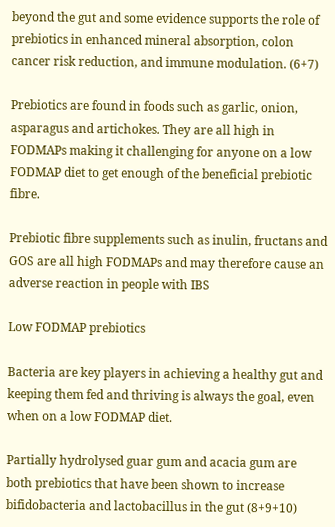beyond the gut and some evidence supports the role of prebiotics in enhanced mineral absorption, colon cancer risk reduction, and immune modulation. (6+7)

Prebiotics are found in foods such as garlic, onion, asparagus and artichokes. They are all high in FODMAPs making it challenging for anyone on a low FODMAP diet to get enough of the beneficial prebiotic fibre.

Prebiotic fibre supplements such as inulin, fructans and GOS are all high FODMAPs and may therefore cause an adverse reaction in people with IBS

Low FODMAP prebiotics

Bacteria are key players in achieving a healthy gut and keeping them fed and thriving is always the goal, even when on a low FODMAP diet.

Partially hydrolysed guar gum and acacia gum are both prebiotics that have been shown to increase bifidobacteria and lactobacillus in the gut (8+9+10)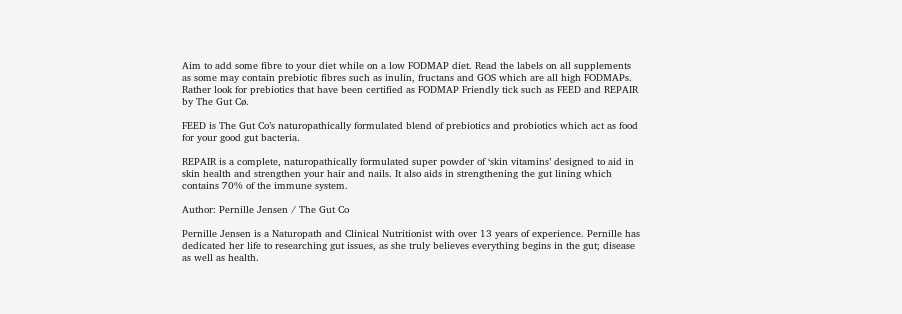Aim to add some fibre to your diet while on a low FODMAP diet. Read the labels on all supplements as some may contain prebiotic fibres such as inulin, fructans and GOS which are all high FODMAPs. Rather look for prebiotics that have been certified as FODMAP Friendly tick such as FEED and REPAIR by The Gut Cø.

FEED is The Gut Co’s naturopathically formulated blend of prebiotics and probiotics which act as food for your good gut bacteria.

REPAIR is a complete, naturopathically formulated super powder of ‘skin vitamins’ designed to aid in skin health and strengthen your hair and nails. It also aids in strengthening the gut lining which contains 70% of the immune system.

Author: Pernille Jensen / The Gut Co

Pernille Jensen is a Naturopath and Clinical Nutritionist with over 13 years of experience. Pernille has dedicated her life to researching gut issues, as she truly believes everything begins in the gut; disease as well as health.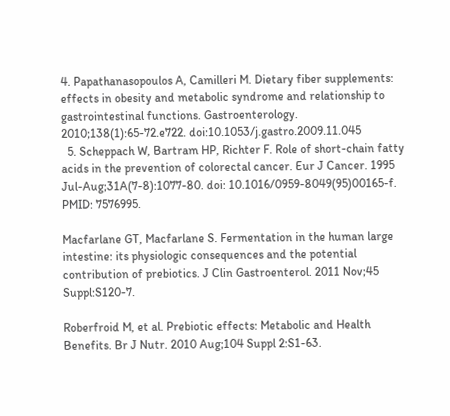4. Papathanasopoulos A, Camilleri M. Dietary fiber supplements: effects in obesity and metabolic syndrome and relationship to gastrointestinal functions. Gastroenterology. 2010;138(1):65-72.e722. doi:10.1053/j.gastro.2009.11.045
  5. Scheppach W, Bartram HP, Richter F. Role of short-chain fatty acids in the prevention of colorectal cancer. Eur J Cancer. 1995 Jul-Aug;31A(7-8):1077-80. doi: 10.1016/0959-8049(95)00165-f. PMID: 7576995.

Macfarlane GT, Macfarlane S. Fermentation in the human large intestine: its physiologic consequences and the potential contribution of prebiotics. J Clin Gastroenterol. 2011 Nov;45 Suppl:S120-7.

Roberfroid M, et al. Prebiotic effects: Metabolic and Health Benefits. Br J Nutr. 2010 Aug;104 Suppl 2:S1-63.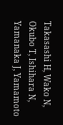Takasashi H, Wako N, Okubo T, Ishihara N, Yamanaka J, Yamamoto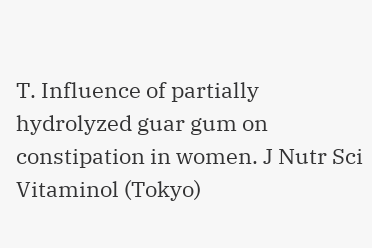T. Influence of partially hydrolyzed guar gum on constipation in women. J Nutr Sci Vitaminol (Tokyo)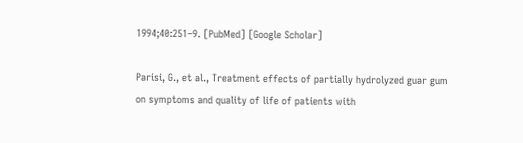1994;40:251–9. [PubMed] [Google Scholar]

Parisi, G., et al., Treatment effects of partially hydrolyzed guar gum on symptoms and quality of life of patients with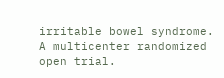irritable bowel syndrome. A multicenter randomized open trial.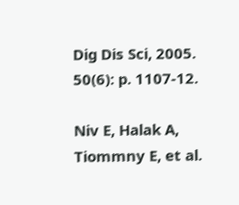Dig Dis Sci, 2005. 50(6): p. 1107-12.

Niv E, Halak A, Tiommny E, et al.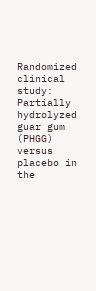Randomized clinical study: Partially hydrolyzed guar gum (PHGG) versus placebo in the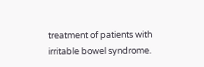treatment of patients with irritable bowel syndrome.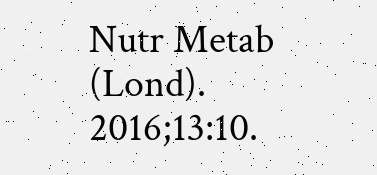Nutr Metab (Lond). 2016;13:10.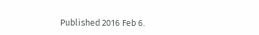Published 2016 Feb 6.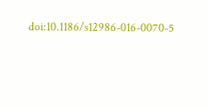doi:10.1186/s12986-016-0070-5